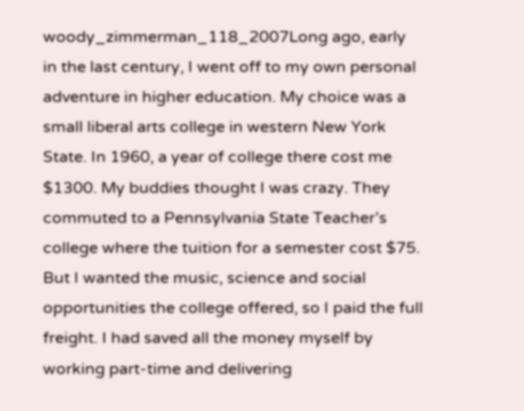woody_zimmerman_118_2007Long ago, early in the last century, I went off to my own personal adventure in higher education. My choice was a small liberal arts college in western New York State. In 1960, a year of college there cost me $1300. My buddies thought I was crazy. They commuted to a Pennsylvania State Teacher’s college where the tuition for a semester cost $75. But I wanted the music, science and social opportunities the college offered, so I paid the full freight. I had saved all the money myself by working part-time and delivering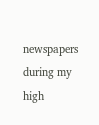newspapers during my high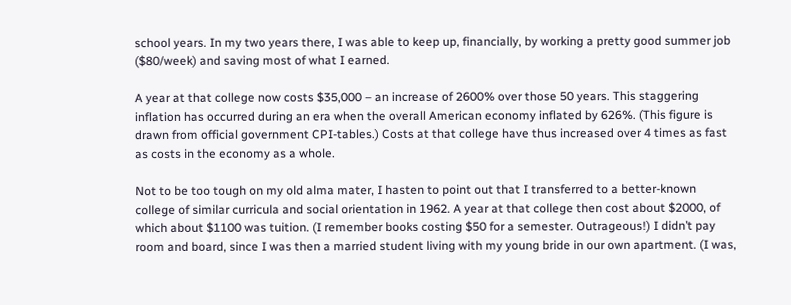school years. In my two years there, I was able to keep up, financially, by working a pretty good summer job ($80/week) and saving most of what I earned.

A year at that college now costs $35,000 – an increase of 2600% over those 50 years. This staggering inflation has occurred during an era when the overall American economy inflated by 626%. (This figure is drawn from official government CPI-tables.) Costs at that college have thus increased over 4 times as fast as costs in the economy as a whole.

Not to be too tough on my old alma mater, I hasten to point out that I transferred to a better-known college of similar curricula and social orientation in 1962. A year at that college then cost about $2000, of which about $1100 was tuition. (I remember books costing $50 for a semester. Outrageous!) I didn’t pay room and board, since I was then a married student living with my young bride in our own apartment. (I was,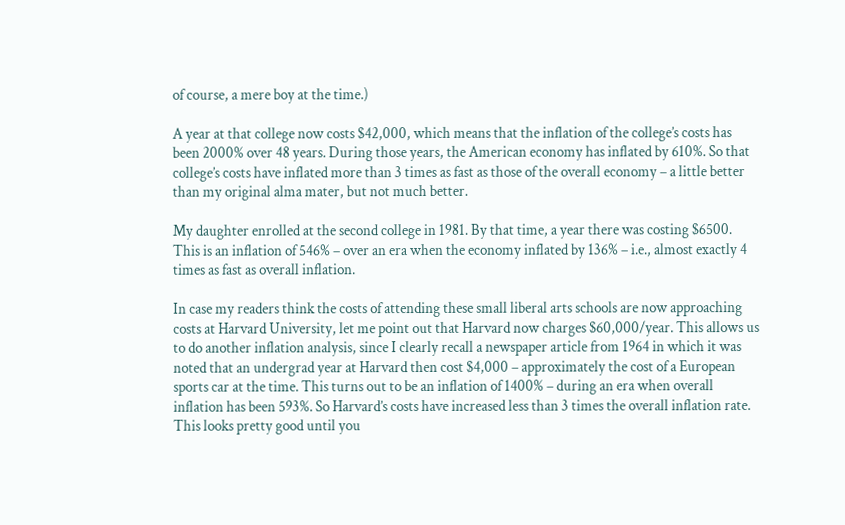of course, a mere boy at the time.)

A year at that college now costs $42,000, which means that the inflation of the college’s costs has been 2000% over 48 years. During those years, the American economy has inflated by 610%. So that college’s costs have inflated more than 3 times as fast as those of the overall economy – a little better than my original alma mater, but not much better.

My daughter enrolled at the second college in 1981. By that time, a year there was costing $6500. This is an inflation of 546% – over an era when the economy inflated by 136% – i.e., almost exactly 4 times as fast as overall inflation.

In case my readers think the costs of attending these small liberal arts schools are now approaching costs at Harvard University, let me point out that Harvard now charges $60,000/year. This allows us to do another inflation analysis, since I clearly recall a newspaper article from 1964 in which it was noted that an undergrad year at Harvard then cost $4,000 – approximately the cost of a European sports car at the time. This turns out to be an inflation of 1400% – during an era when overall inflation has been 593%. So Harvard’s costs have increased less than 3 times the overall inflation rate. This looks pretty good until you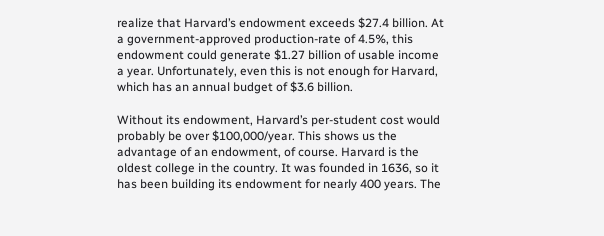realize that Harvard’s endowment exceeds $27.4 billion. At a government-approved production-rate of 4.5%, this endowment could generate $1.27 billion of usable income a year. Unfortunately, even this is not enough for Harvard, which has an annual budget of $3.6 billion.

Without its endowment, Harvard’s per-student cost would probably be over $100,000/year. This shows us the advantage of an endowment, of course. Harvard is the oldest college in the country. It was founded in 1636, so it has been building its endowment for nearly 400 years. The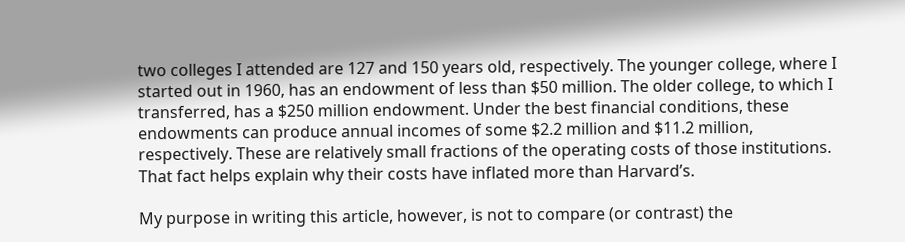two colleges I attended are 127 and 150 years old, respectively. The younger college, where I started out in 1960, has an endowment of less than $50 million. The older college, to which I transferred, has a $250 million endowment. Under the best financial conditions, these endowments can produce annual incomes of some $2.2 million and $11.2 million, respectively. These are relatively small fractions of the operating costs of those institutions. That fact helps explain why their costs have inflated more than Harvard’s.

My purpose in writing this article, however, is not to compare (or contrast) the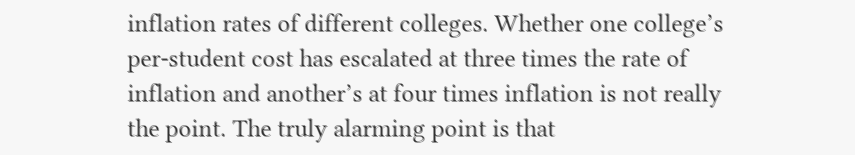inflation rates of different colleges. Whether one college’s per-student cost has escalated at three times the rate of inflation and another’s at four times inflation is not really the point. The truly alarming point is that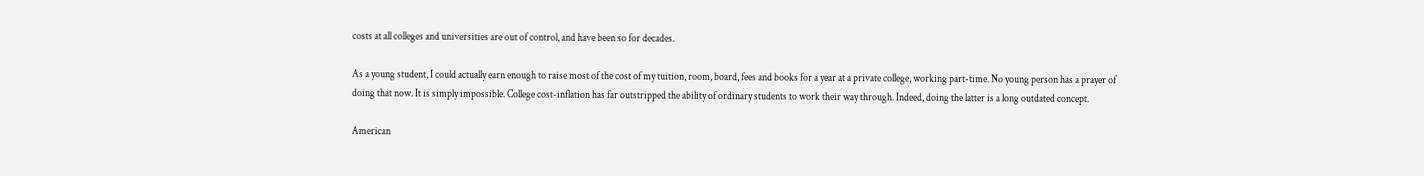costs at all colleges and universities are out of control, and have been so for decades.

As a young student, I could actually earn enough to raise most of the cost of my tuition, room, board, fees and books for a year at a private college, working part-time. No young person has a prayer of doing that now. It is simply impossible. College cost-inflation has far outstripped the ability of ordinary students to work their way through. Indeed, doing the latter is a long outdated concept.

American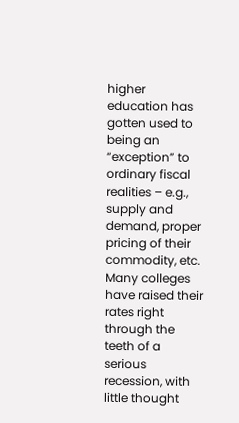higher education has gotten used to being an “exception” to ordinary fiscal realities – e.g., supply and demand, proper pricing of their commodity, etc. Many colleges have raised their rates right through the teeth of a serious recession, with little thought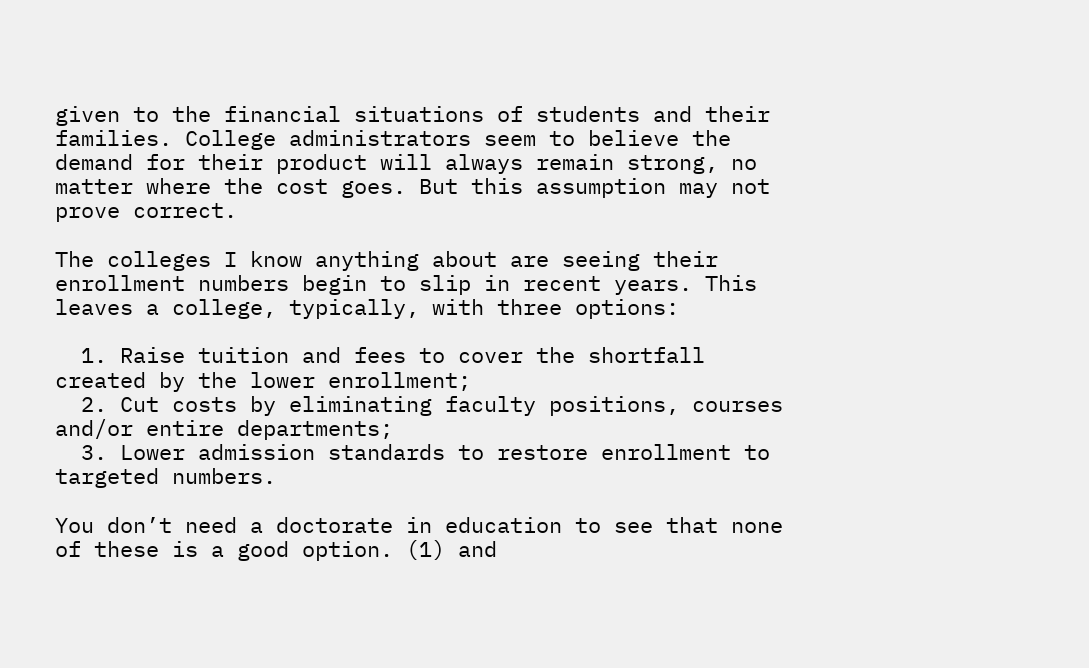given to the financial situations of students and their families. College administrators seem to believe the demand for their product will always remain strong, no matter where the cost goes. But this assumption may not prove correct.

The colleges I know anything about are seeing their enrollment numbers begin to slip in recent years. This leaves a college, typically, with three options:

  1. Raise tuition and fees to cover the shortfall created by the lower enrollment;
  2. Cut costs by eliminating faculty positions, courses and/or entire departments;
  3. Lower admission standards to restore enrollment to targeted numbers.

You don’t need a doctorate in education to see that none of these is a good option. (1) and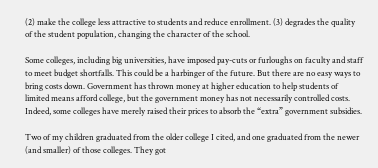(2) make the college less attractive to students and reduce enrollment. (3) degrades the quality of the student population, changing the character of the school.

Some colleges, including big universities, have imposed pay-cuts or furloughs on faculty and staff to meet budget shortfalls. This could be a harbinger of the future. But there are no easy ways to bring costs down. Government has thrown money at higher education to help students of limited means afford college, but the government money has not necessarily controlled costs. Indeed, some colleges have merely raised their prices to absorb the “extra” government subsidies.

Two of my children graduated from the older college I cited, and one graduated from the newer (and smaller) of those colleges. They got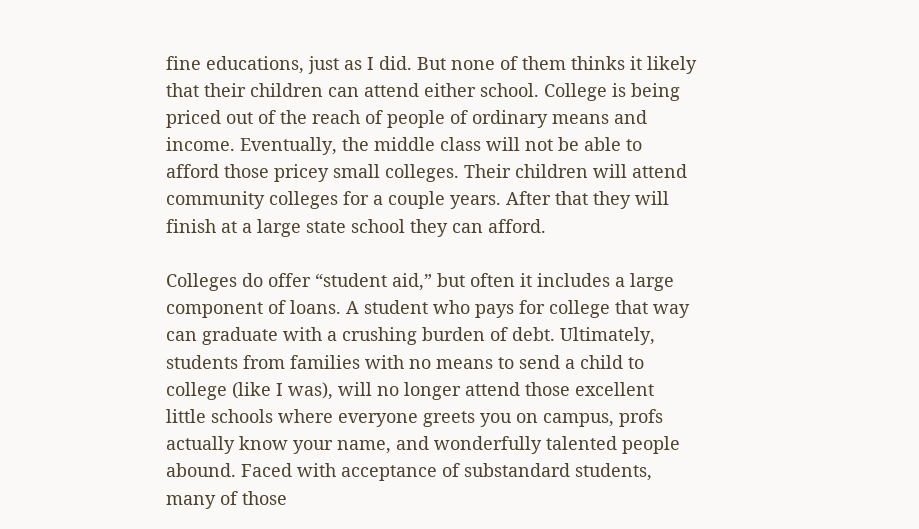fine educations, just as I did. But none of them thinks it likely that their children can attend either school. College is being priced out of the reach of people of ordinary means and income. Eventually, the middle class will not be able to afford those pricey small colleges. Their children will attend community colleges for a couple years. After that they will finish at a large state school they can afford.

Colleges do offer “student aid,” but often it includes a large component of loans. A student who pays for college that way can graduate with a crushing burden of debt. Ultimately, students from families with no means to send a child to college (like I was), will no longer attend those excellent little schools where everyone greets you on campus, profs actually know your name, and wonderfully talented people abound. Faced with acceptance of substandard students, many of those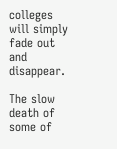colleges will simply fade out and disappear.

The slow death of some of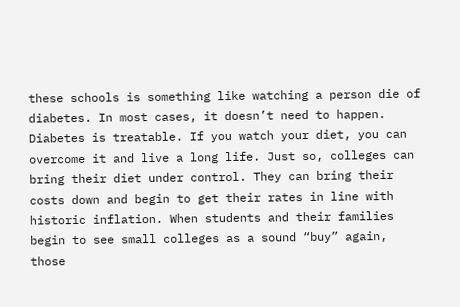these schools is something like watching a person die of diabetes. In most cases, it doesn’t need to happen. Diabetes is treatable. If you watch your diet, you can overcome it and live a long life. Just so, colleges can bring their diet under control. They can bring their costs down and begin to get their rates in line with historic inflation. When students and their families begin to see small colleges as a sound “buy” again, those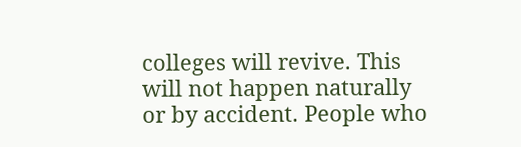colleges will revive. This will not happen naturally or by accident. People who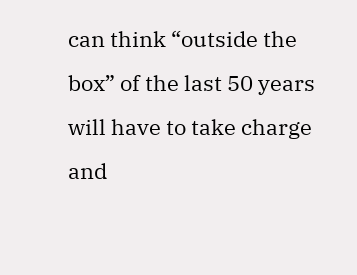can think “outside the box” of the last 50 years will have to take charge and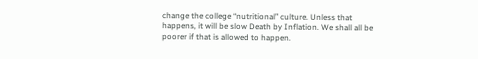change the college “nutritional” culture. Unless that happens, it will be slow Death by Inflation. We shall all be poorer if that is allowed to happen.